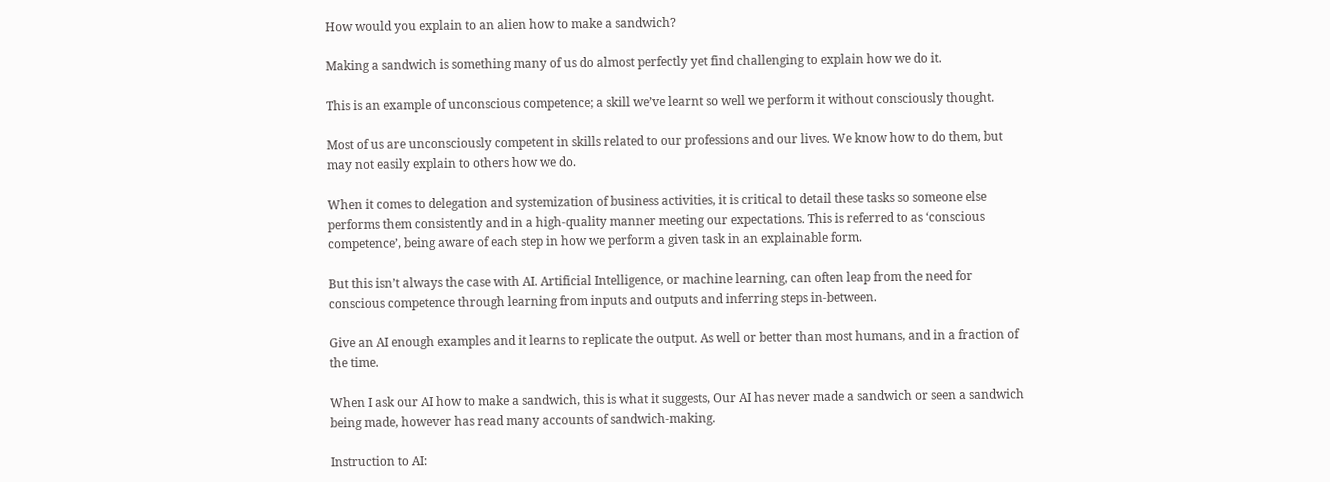How would you explain to an alien how to make a sandwich?

Making a sandwich is something many of us do almost perfectly yet find challenging to explain how we do it.

This is an example of unconscious competence; a skill we’ve learnt so well we perform it without consciously thought.

Most of us are unconsciously competent in skills related to our professions and our lives. We know how to do them, but may not easily explain to others how we do.

When it comes to delegation and systemization of business activities, it is critical to detail these tasks so someone else performs them consistently and in a high-quality manner meeting our expectations. This is referred to as ‘conscious competence’, being aware of each step in how we perform a given task in an explainable form.

But this isn’t always the case with AI. Artificial Intelligence, or machine learning, can often leap from the need for conscious competence through learning from inputs and outputs and inferring steps in-between.

Give an AI enough examples and it learns to replicate the output. As well or better than most humans, and in a fraction of the time.

When I ask our AI how to make a sandwich, this is what it suggests, Our AI has never made a sandwich or seen a sandwich being made, however has read many accounts of sandwich-making.

Instruction to AI: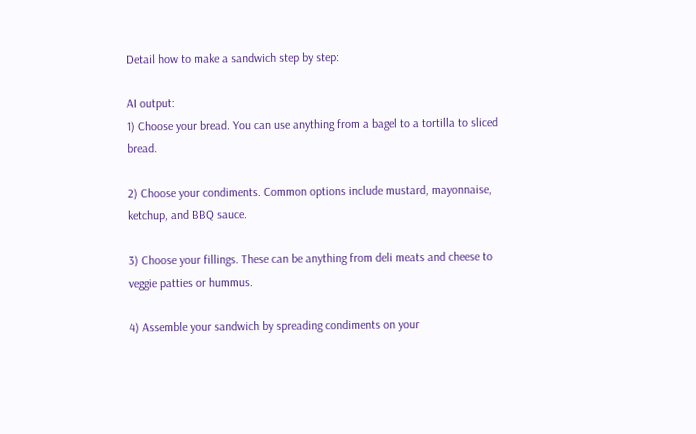Detail how to make a sandwich step by step:

AI output:
1) Choose your bread. You can use anything from a bagel to a tortilla to sliced bread.

2) Choose your condiments. Common options include mustard, mayonnaise, ketchup, and BBQ sauce.

3) Choose your fillings. These can be anything from deli meats and cheese to veggie patties or hummus.

4) Assemble your sandwich by spreading condiments on your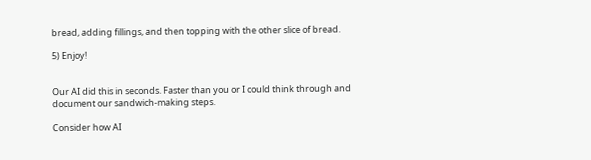bread, adding fillings, and then topping with the other slice of bread.

5) Enjoy!


Our AI did this in seconds. Faster than you or I could think through and document our sandwich-making steps.

Consider how AI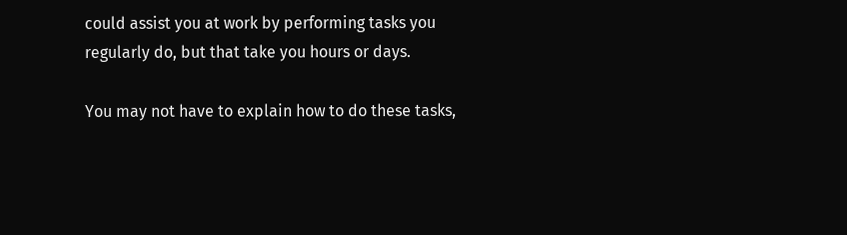could assist you at work by performing tasks you regularly do, but that take you hours or days.

You may not have to explain how to do these tasks,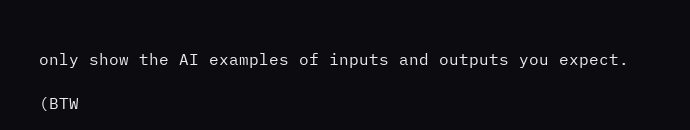only show the AI examples of inputs and outputs you expect.

(BTW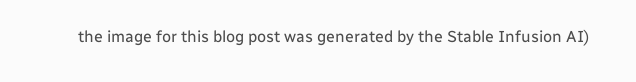the image for this blog post was generated by the Stable Infusion AI)